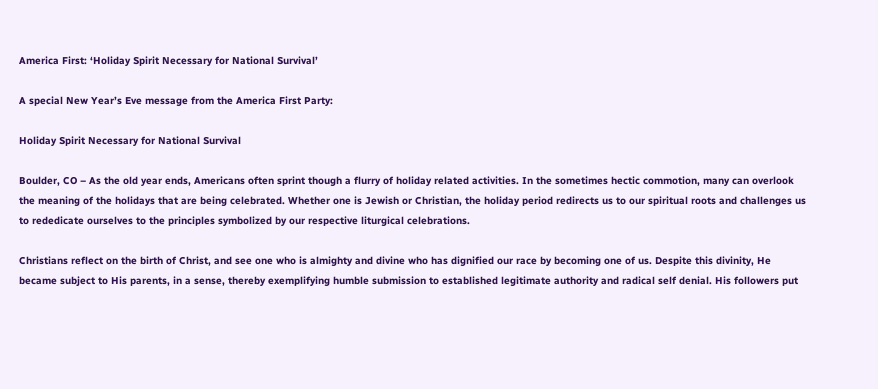America First: ‘Holiday Spirit Necessary for National Survival’

A special New Year’s Eve message from the America First Party:

Holiday Spirit Necessary for National Survival

Boulder, CO – As the old year ends, Americans often sprint though a flurry of holiday related activities. In the sometimes hectic commotion, many can overlook the meaning of the holidays that are being celebrated. Whether one is Jewish or Christian, the holiday period redirects us to our spiritual roots and challenges us to rededicate ourselves to the principles symbolized by our respective liturgical celebrations.

Christians reflect on the birth of Christ, and see one who is almighty and divine who has dignified our race by becoming one of us. Despite this divinity, He became subject to His parents, in a sense, thereby exemplifying humble submission to established legitimate authority and radical self denial. His followers put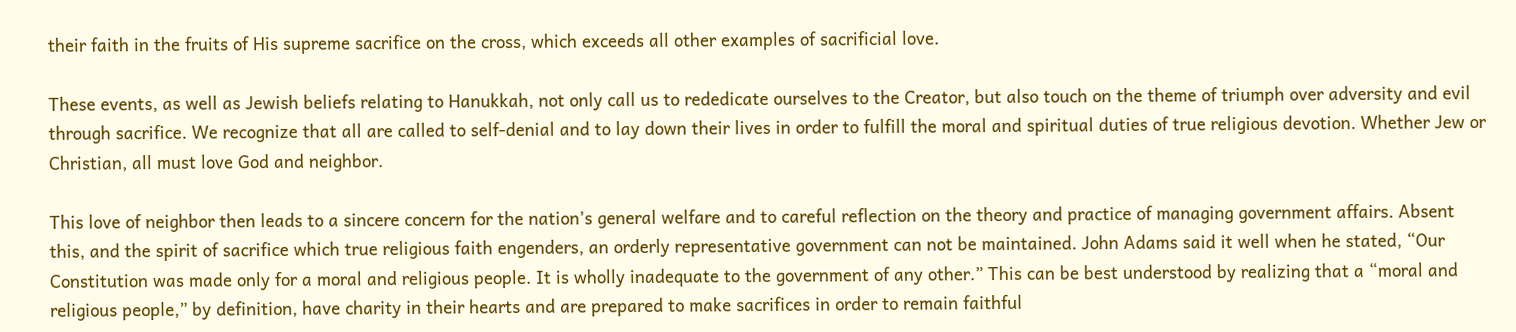their faith in the fruits of His supreme sacrifice on the cross, which exceeds all other examples of sacrificial love.

These events, as well as Jewish beliefs relating to Hanukkah, not only call us to rededicate ourselves to the Creator, but also touch on the theme of triumph over adversity and evil through sacrifice. We recognize that all are called to self-denial and to lay down their lives in order to fulfill the moral and spiritual duties of true religious devotion. Whether Jew or Christian, all must love God and neighbor.

This love of neighbor then leads to a sincere concern for the nation’s general welfare and to careful reflection on the theory and practice of managing government affairs. Absent this, and the spirit of sacrifice which true religious faith engenders, an orderly representative government can not be maintained. John Adams said it well when he stated, “Our Constitution was made only for a moral and religious people. It is wholly inadequate to the government of any other.” This can be best understood by realizing that a “moral and religious people,” by definition, have charity in their hearts and are prepared to make sacrifices in order to remain faithful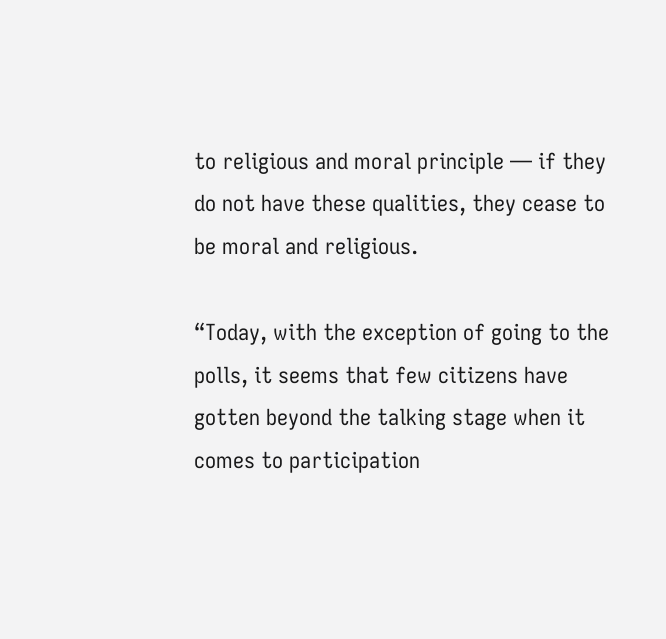to religious and moral principle — if they do not have these qualities, they cease to be moral and religious.

“Today, with the exception of going to the polls, it seems that few citizens have gotten beyond the talking stage when it comes to participation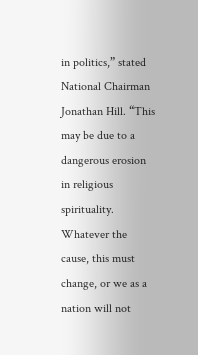in politics,” stated National Chairman Jonathan Hill. “This may be due to a dangerous erosion in religious spirituality. Whatever the cause, this must change, or we as a nation will not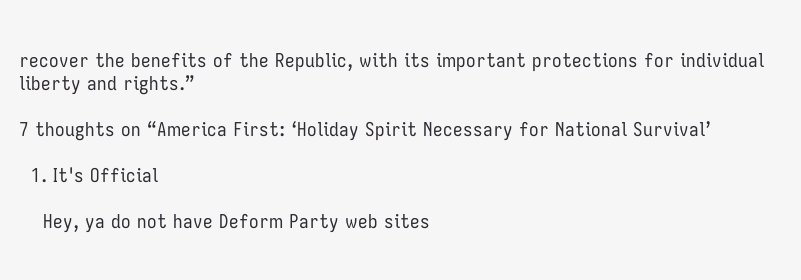recover the benefits of the Republic, with its important protections for individual liberty and rights.”

7 thoughts on “America First: ‘Holiday Spirit Necessary for National Survival’

  1. It's Official

    Hey, ya do not have Deform Party web sites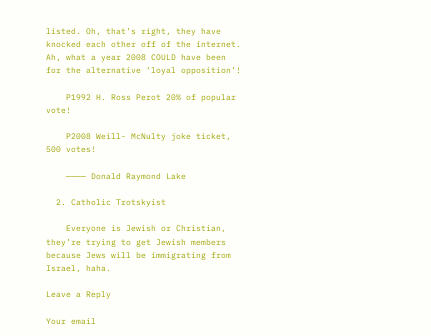listed. Oh, that’s right, they have knocked each other off of the internet. Ah, what a year 2008 COULD have been for the alternative ‘loyal opposition’!

    P1992 H. Ross Perot 20% of popular vote!

    P2008 Weill- McNulty joke ticket, 500 votes!

    ———— Donald Raymond Lake

  2. Catholic Trotskyist

    Everyone is Jewish or Christian, they’re trying to get Jewish members because Jews will be immigrating from Israel, haha.

Leave a Reply

Your email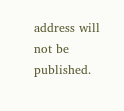address will not be published.